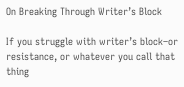On Breaking Through Writer’s Block

If you struggle with writer’s block–or resistance, or whatever you call that thing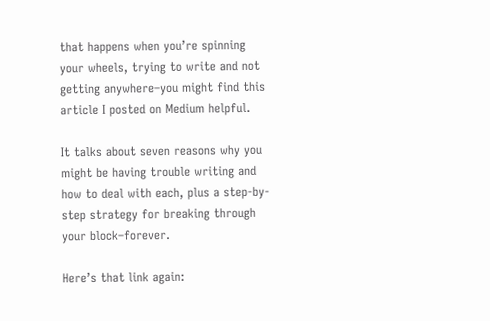that happens when you’re spinning your wheels, trying to write and not getting anywhere–you might find this article I posted on Medium helpful.

It talks about seven reasons why you might be having trouble writing and how to deal with each, plus a step-by-step strategy for breaking through your block–forever.

Here’s that link again: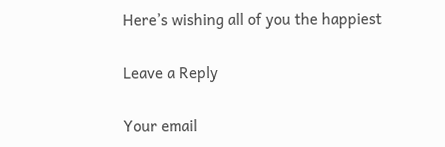Here’s wishing all of you the happiest

Leave a Reply

Your email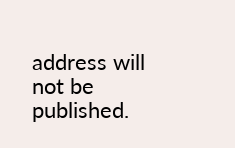address will not be published.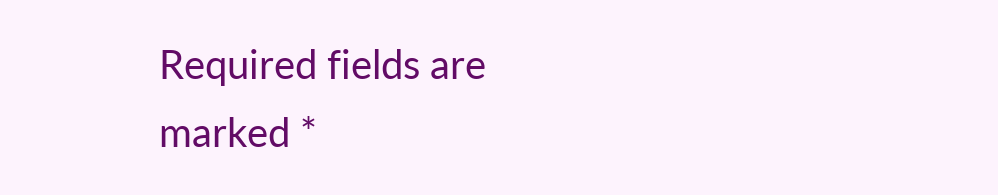Required fields are marked *